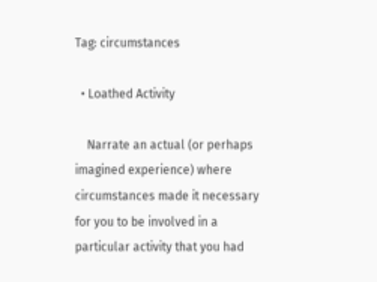Tag: circumstances

  • Loathed Activity

    Narrate an actual (or perhaps imagined experience) where circumstances made it necessary for you to be involved in a particular activity that you had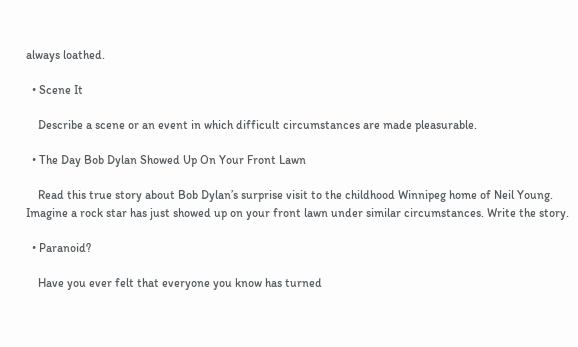always loathed.

  • Scene It

    Describe a scene or an event in which difficult circumstances are made pleasurable.

  • The Day Bob Dylan Showed Up On Your Front Lawn

    Read this true story about Bob Dylan’s surprise visit to the childhood Winnipeg home of Neil Young. Imagine a rock star has just showed up on your front lawn under similar circumstances. Write the story.

  • Paranoid?

    Have you ever felt that everyone you know has turned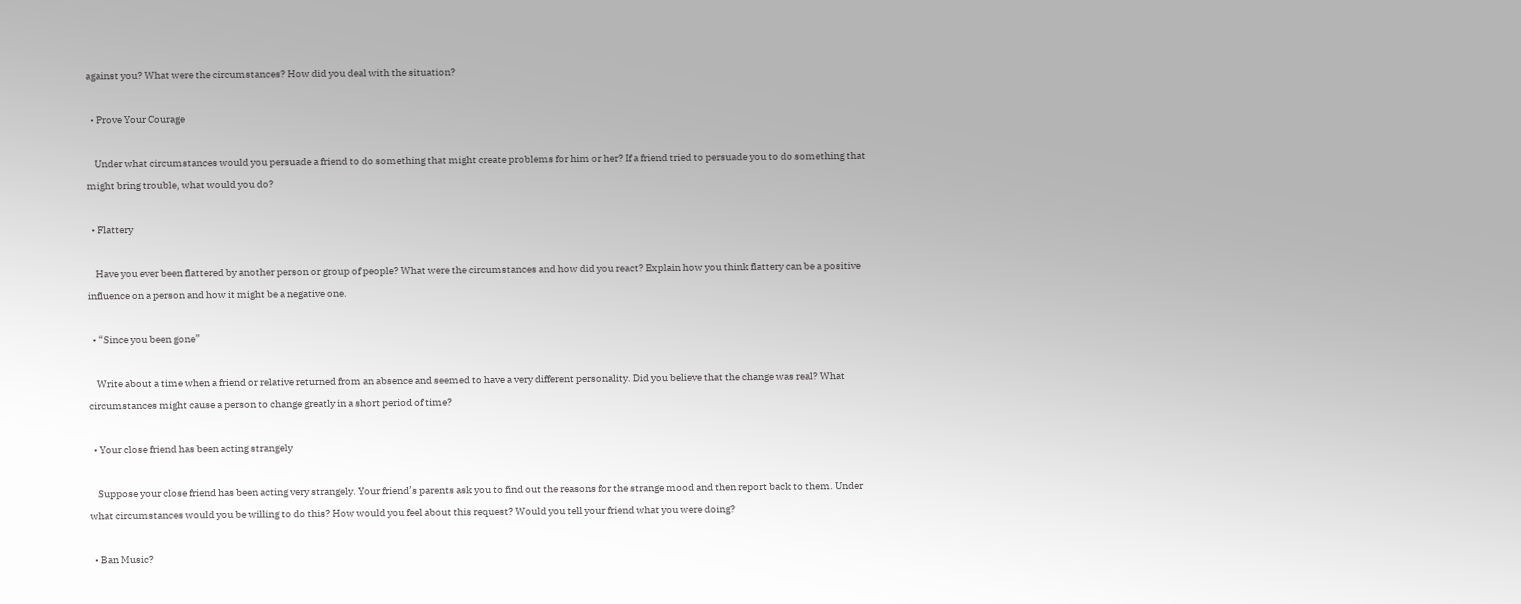against you? What were the circumstances? How did you deal with the situation?

  • Prove Your Courage

    Under what circumstances would you persuade a friend to do something that might create problems for him or her? If a friend tried to persuade you to do something that might bring trouble, what would you do?

  • Flattery

    Have you ever been flattered by another person or group of people? What were the circumstances and how did you react? Explain how you think flattery can be a positive influence on a person and how it might be a negative one.

  • “Since you been gone”

    Write about a time when a friend or relative returned from an absence and seemed to have a very different personality. Did you believe that the change was real? What circumstances might cause a person to change greatly in a short period of time?

  • Your close friend has been acting strangely

    Suppose your close friend has been acting very strangely. Your friend’s parents ask you to find out the reasons for the strange mood and then report back to them. Under what circumstances would you be willing to do this? How would you feel about this request? Would you tell your friend what you were doing?

  • Ban Music?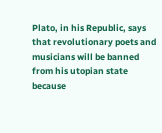Plato, in his Republic, says that revolutionary poets and musicians will be banned from his utopian state because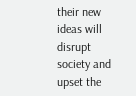their new ideas will disrupt society and upset the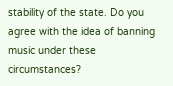stability of the state. Do you agree with the idea of banning music under these circumstances?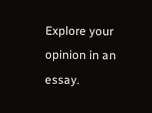Explore your opinion in an essay.